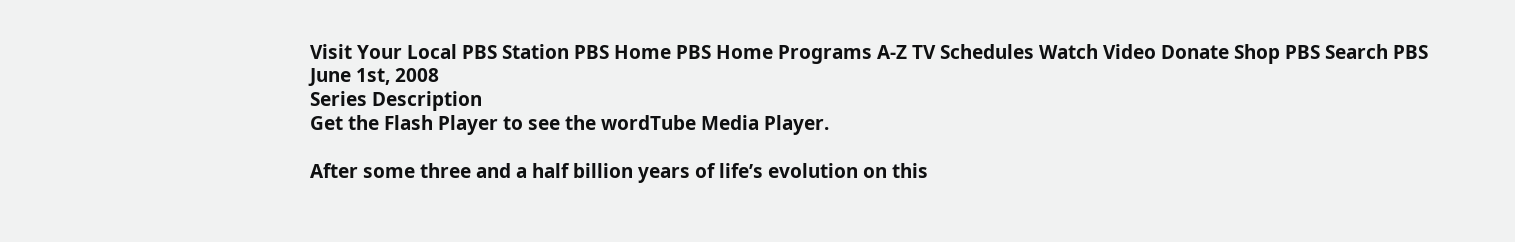Visit Your Local PBS Station PBS Home PBS Home Programs A-Z TV Schedules Watch Video Donate Shop PBS Search PBS
June 1st, 2008
Series Description
Get the Flash Player to see the wordTube Media Player.

After some three and a half billion years of life’s evolution on this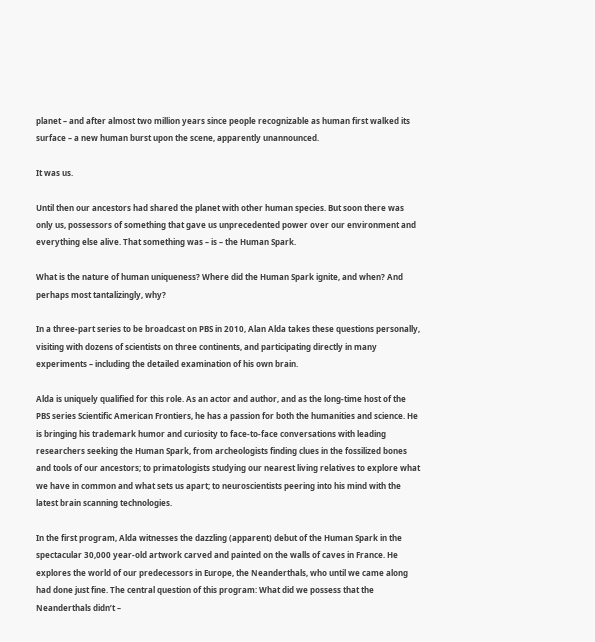planet – and after almost two million years since people recognizable as human first walked its surface – a new human burst upon the scene, apparently unannounced.

It was us.

Until then our ancestors had shared the planet with other human species. But soon there was only us, possessors of something that gave us unprecedented power over our environment and everything else alive. That something was – is – the Human Spark.

What is the nature of human uniqueness? Where did the Human Spark ignite, and when? And perhaps most tantalizingly, why?

In a three-part series to be broadcast on PBS in 2010, Alan Alda takes these questions personally, visiting with dozens of scientists on three continents, and participating directly in many experiments – including the detailed examination of his own brain.

Alda is uniquely qualified for this role. As an actor and author, and as the long-time host of the PBS series Scientific American Frontiers, he has a passion for both the humanities and science. He is bringing his trademark humor and curiosity to face-to-face conversations with leading researchers seeking the Human Spark, from archeologists finding clues in the fossilized bones and tools of our ancestors; to primatologists studying our nearest living relatives to explore what we have in common and what sets us apart; to neuroscientists peering into his mind with the latest brain scanning technologies.

In the first program, Alda witnesses the dazzling (apparent) debut of the Human Spark in the spectacular 30,000 year-old artwork carved and painted on the walls of caves in France. He explores the world of our predecessors in Europe, the Neanderthals, who until we came along had done just fine. The central question of this program: What did we possess that the Neanderthals didn’t –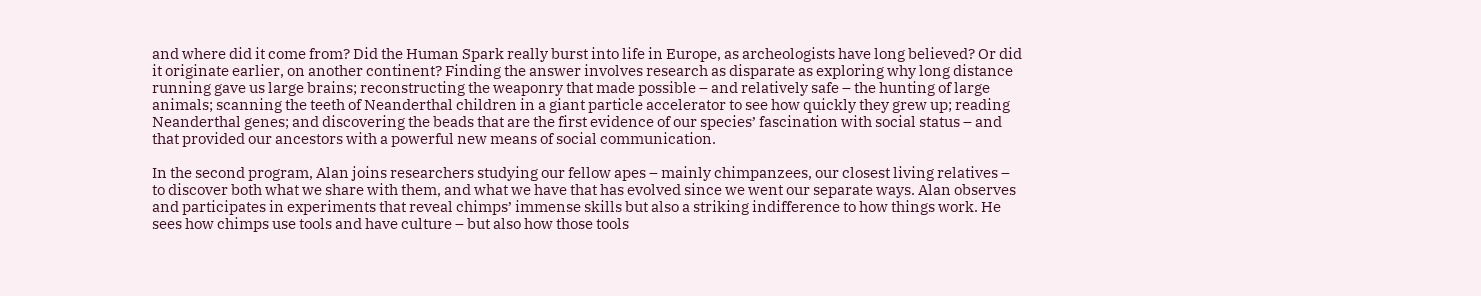and where did it come from? Did the Human Spark really burst into life in Europe, as archeologists have long believed? Or did it originate earlier, on another continent? Finding the answer involves research as disparate as exploring why long distance running gave us large brains; reconstructing the weaponry that made possible – and relatively safe – the hunting of large animals; scanning the teeth of Neanderthal children in a giant particle accelerator to see how quickly they grew up; reading Neanderthal genes; and discovering the beads that are the first evidence of our species’ fascination with social status – and that provided our ancestors with a powerful new means of social communication.

In the second program, Alan joins researchers studying our fellow apes – mainly chimpanzees, our closest living relatives – to discover both what we share with them, and what we have that has evolved since we went our separate ways. Alan observes and participates in experiments that reveal chimps’ immense skills but also a striking indifference to how things work. He sees how chimps use tools and have culture – but also how those tools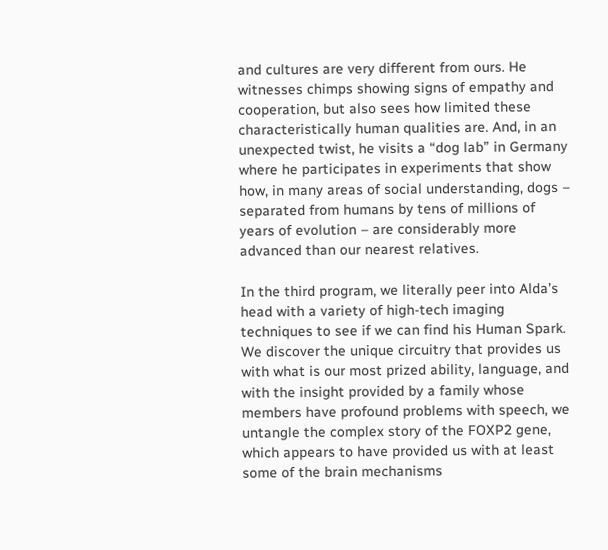and cultures are very different from ours. He witnesses chimps showing signs of empathy and cooperation, but also sees how limited these characteristically human qualities are. And, in an unexpected twist, he visits a “dog lab” in Germany where he participates in experiments that show how, in many areas of social understanding, dogs – separated from humans by tens of millions of years of evolution – are considerably more advanced than our nearest relatives.

In the third program, we literally peer into Alda’s head with a variety of high-tech imaging techniques to see if we can find his Human Spark. We discover the unique circuitry that provides us with what is our most prized ability, language, and with the insight provided by a family whose members have profound problems with speech, we untangle the complex story of the FOXP2 gene, which appears to have provided us with at least some of the brain mechanisms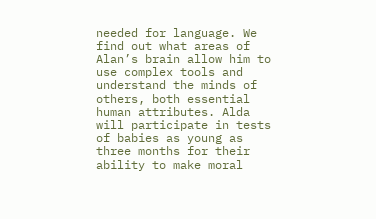needed for language. We find out what areas of Alan’s brain allow him to use complex tools and understand the minds of others, both essential human attributes. Alda will participate in tests of babies as young as three months for their ability to make moral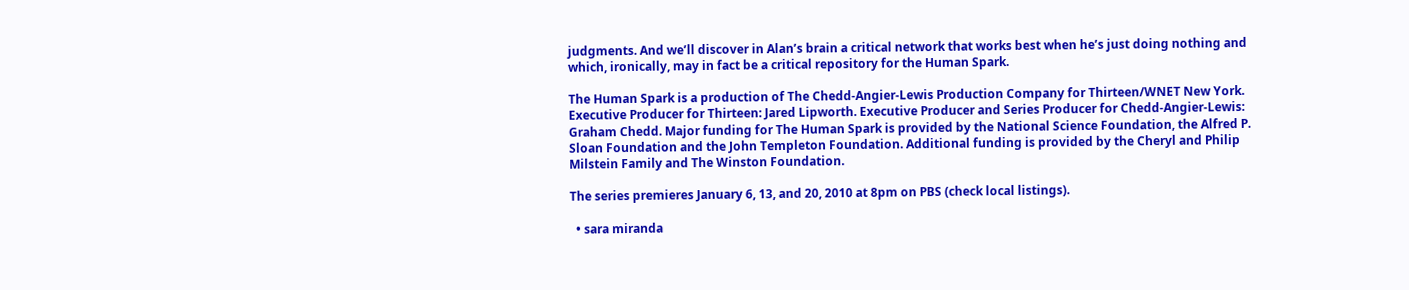judgments. And we’ll discover in Alan’s brain a critical network that works best when he’s just doing nothing and which, ironically, may in fact be a critical repository for the Human Spark.

The Human Spark is a production of The Chedd-Angier-Lewis Production Company for Thirteen/WNET New York. Executive Producer for Thirteen: Jared Lipworth. Executive Producer and Series Producer for Chedd-Angier-Lewis: Graham Chedd. Major funding for The Human Spark is provided by the National Science Foundation, the Alfred P. Sloan Foundation and the John Templeton Foundation. Additional funding is provided by the Cheryl and Philip Milstein Family and The Winston Foundation.

The series premieres January 6, 13, and 20, 2010 at 8pm on PBS (check local listings).

  • sara miranda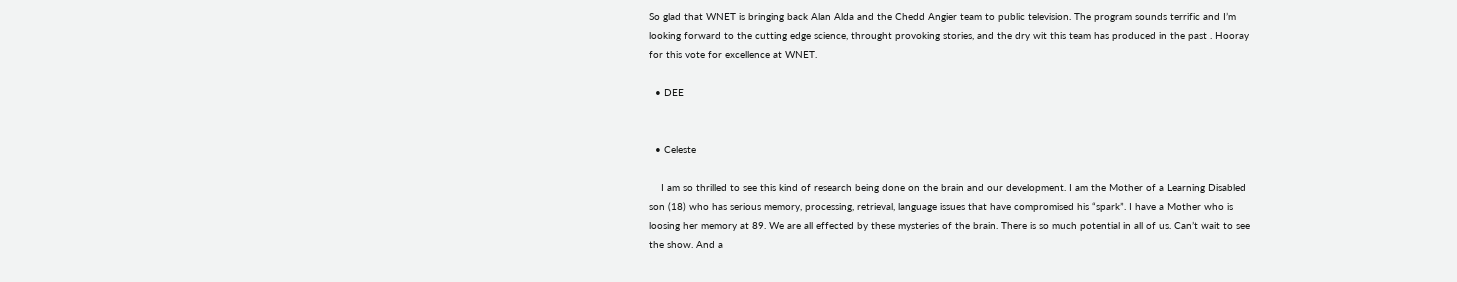So glad that WNET is bringing back Alan Alda and the Chedd Angier team to public television. The program sounds terrific and I’m looking forward to the cutting edge science, throught provoking stories, and the dry wit this team has produced in the past . Hooray for this vote for excellence at WNET.

  • DEE


  • Celeste

    I am so thrilled to see this kind of research being done on the brain and our development. I am the Mother of a Learning Disabled son (18) who has serious memory, processing, retrieval, language issues that have compromised his “spark”. I have a Mother who is loosing her memory at 89. We are all effected by these mysteries of the brain. There is so much potential in all of us. Can’t wait to see the show. And a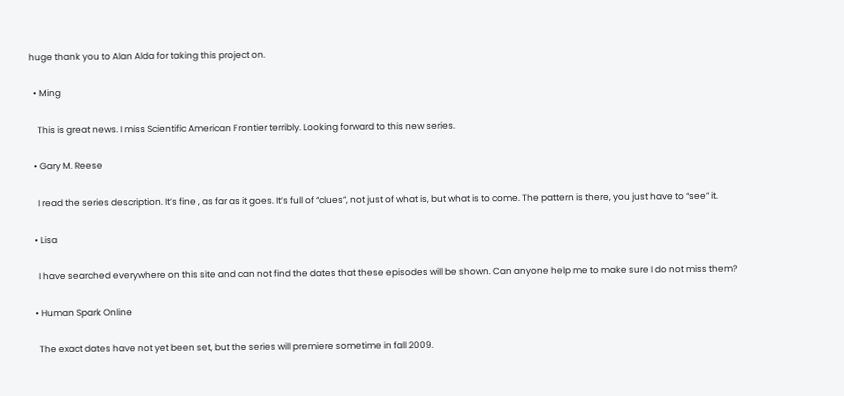huge thank you to Alan Alda for taking this project on.

  • Ming

    This is great news. I miss Scientific American Frontier terribly. Looking forward to this new series.

  • Gary M. Reese

    I read the series description. It’s fine , as far as it goes. It’s full of “clues”, not just of what is, but what is to come. The pattern is there, you just have to “see” it.

  • Lisa

    I have searched everywhere on this site and can not find the dates that these episodes will be shown. Can anyone help me to make sure I do not miss them?

  • Human Spark Online

    The exact dates have not yet been set, but the series will premiere sometime in fall 2009.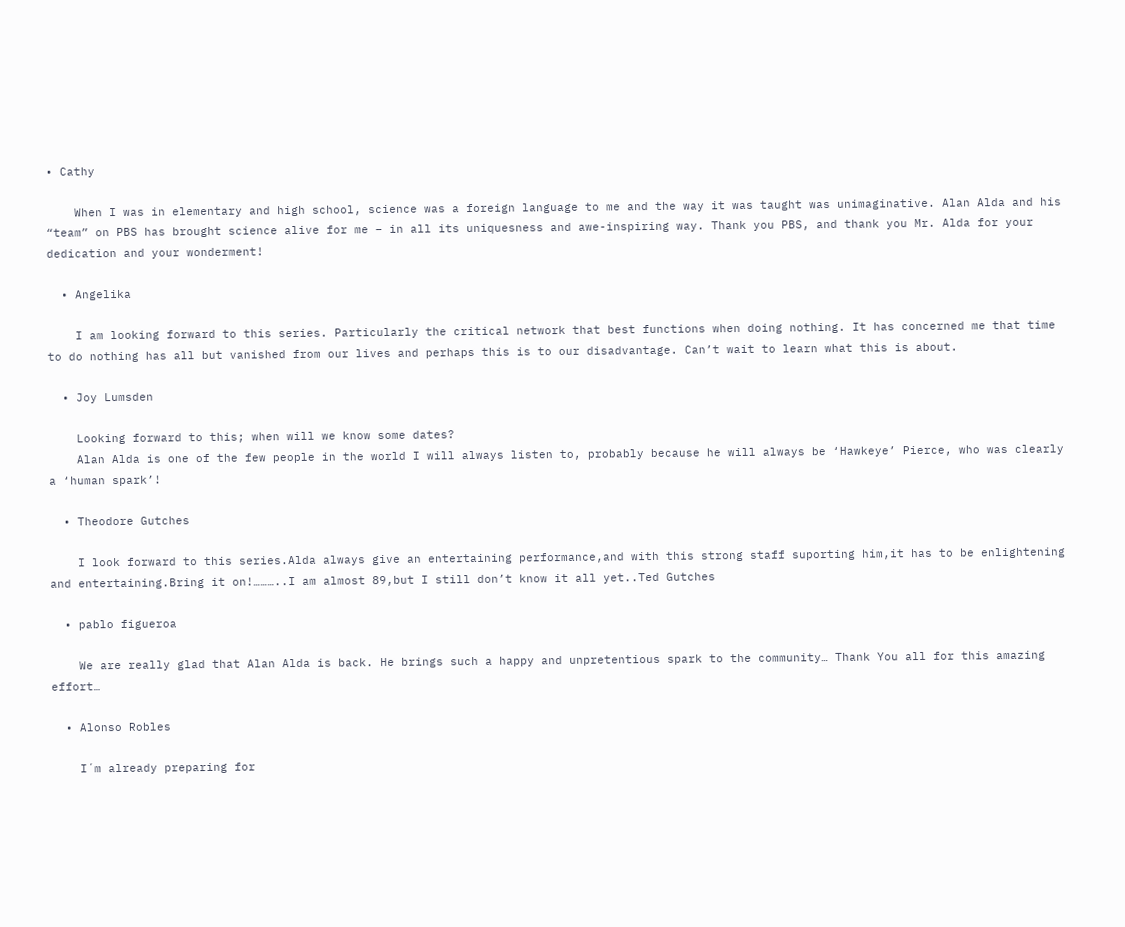• Cathy

    When I was in elementary and high school, science was a foreign language to me and the way it was taught was unimaginative. Alan Alda and his “team” on PBS has brought science alive for me – in all its uniquesness and awe-inspiring way. Thank you PBS, and thank you Mr. Alda for your dedication and your wonderment!

  • Angelika

    I am looking forward to this series. Particularly the critical network that best functions when doing nothing. It has concerned me that time to do nothing has all but vanished from our lives and perhaps this is to our disadvantage. Can’t wait to learn what this is about.

  • Joy Lumsden

    Looking forward to this; when will we know some dates?
    Alan Alda is one of the few people in the world I will always listen to, probably because he will always be ‘Hawkeye’ Pierce, who was clearly a ‘human spark’!

  • Theodore Gutches

    I look forward to this series.Alda always give an entertaining performance,and with this strong staff suporting him,it has to be enlightening and entertaining.Bring it on!………..I am almost 89,but I still don’t know it all yet..Ted Gutches

  • pablo figueroa

    We are really glad that Alan Alda is back. He brings such a happy and unpretentious spark to the community… Thank You all for this amazing effort…

  • Alonso Robles

    I´m already preparing for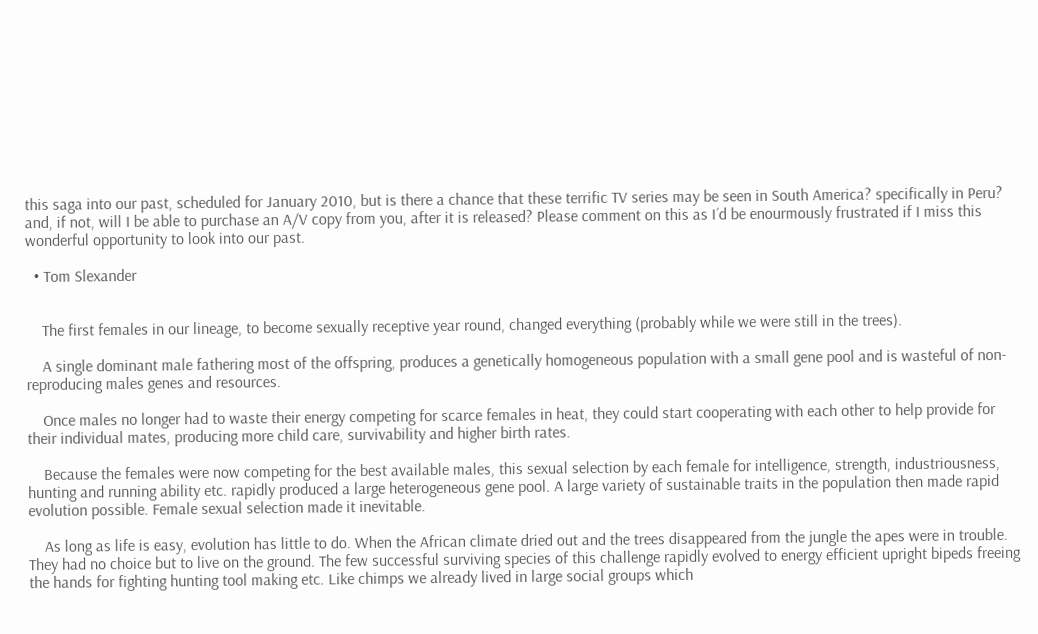this saga into our past, scheduled for January 2010, but is there a chance that these terrific TV series may be seen in South America? specifically in Peru? and, if not, will I be able to purchase an A/V copy from you, after it is released? Please comment on this as I´d be enourmously frustrated if I miss this wonderful opportunity to look into our past.

  • Tom Slexander


    The first females in our lineage, to become sexually receptive year round, changed everything (probably while we were still in the trees).

    A single dominant male fathering most of the offspring, produces a genetically homogeneous population with a small gene pool and is wasteful of non-reproducing males genes and resources.

    Once males no longer had to waste their energy competing for scarce females in heat, they could start cooperating with each other to help provide for their individual mates, producing more child care, survivability and higher birth rates.

    Because the females were now competing for the best available males, this sexual selection by each female for intelligence, strength, industriousness, hunting and running ability etc. rapidly produced a large heterogeneous gene pool. A large variety of sustainable traits in the population then made rapid evolution possible. Female sexual selection made it inevitable.

    As long as life is easy, evolution has little to do. When the African climate dried out and the trees disappeared from the jungle the apes were in trouble. They had no choice but to live on the ground. The few successful surviving species of this challenge rapidly evolved to energy efficient upright bipeds freeing the hands for fighting hunting tool making etc. Like chimps we already lived in large social groups which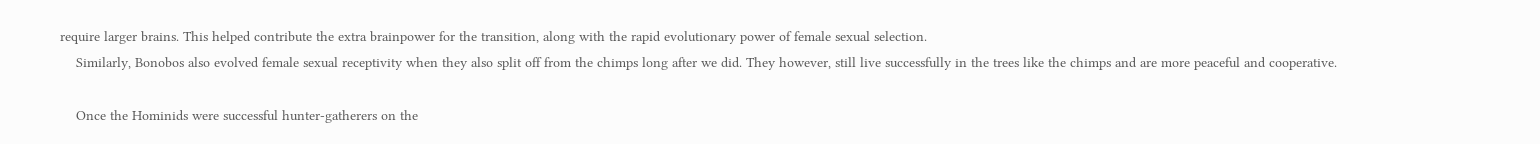require larger brains. This helped contribute the extra brainpower for the transition, along with the rapid evolutionary power of female sexual selection.
    Similarly, Bonobos also evolved female sexual receptivity when they also split off from the chimps long after we did. They however, still live successfully in the trees like the chimps and are more peaceful and cooperative.

    Once the Hominids were successful hunter-gatherers on the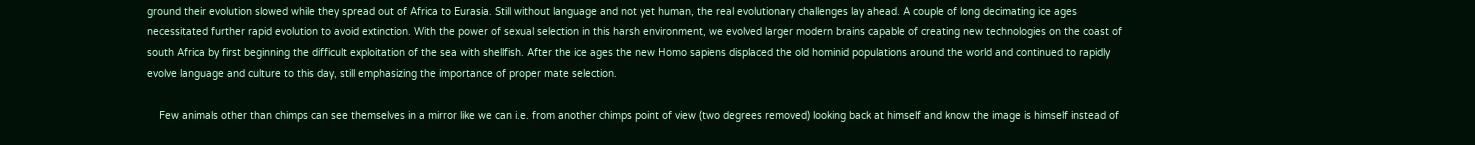ground their evolution slowed while they spread out of Africa to Eurasia. Still without language and not yet human, the real evolutionary challenges lay ahead. A couple of long decimating ice ages necessitated further rapid evolution to avoid extinction. With the power of sexual selection in this harsh environment, we evolved larger modern brains capable of creating new technologies on the coast of south Africa by first beginning the difficult exploitation of the sea with shellfish. After the ice ages the new Homo sapiens displaced the old hominid populations around the world and continued to rapidly evolve language and culture to this day, still emphasizing the importance of proper mate selection.

    Few animals other than chimps can see themselves in a mirror like we can i.e. from another chimps point of view (two degrees removed) looking back at himself and know the image is himself instead of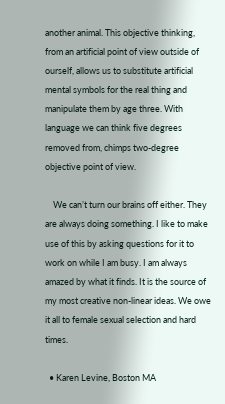another animal. This objective thinking, from an artificial point of view outside of ourself, allows us to substitute artificial mental symbols for the real thing and manipulate them by age three. With language we can think five degrees removed from, chimps two-degree objective point of view.

    We can’t turn our brains off either. They are always doing something. I like to make use of this by asking questions for it to work on while I am busy. I am always amazed by what it finds. It is the source of my most creative non-linear ideas. We owe it all to female sexual selection and hard times.

  • Karen Levine, Boston MA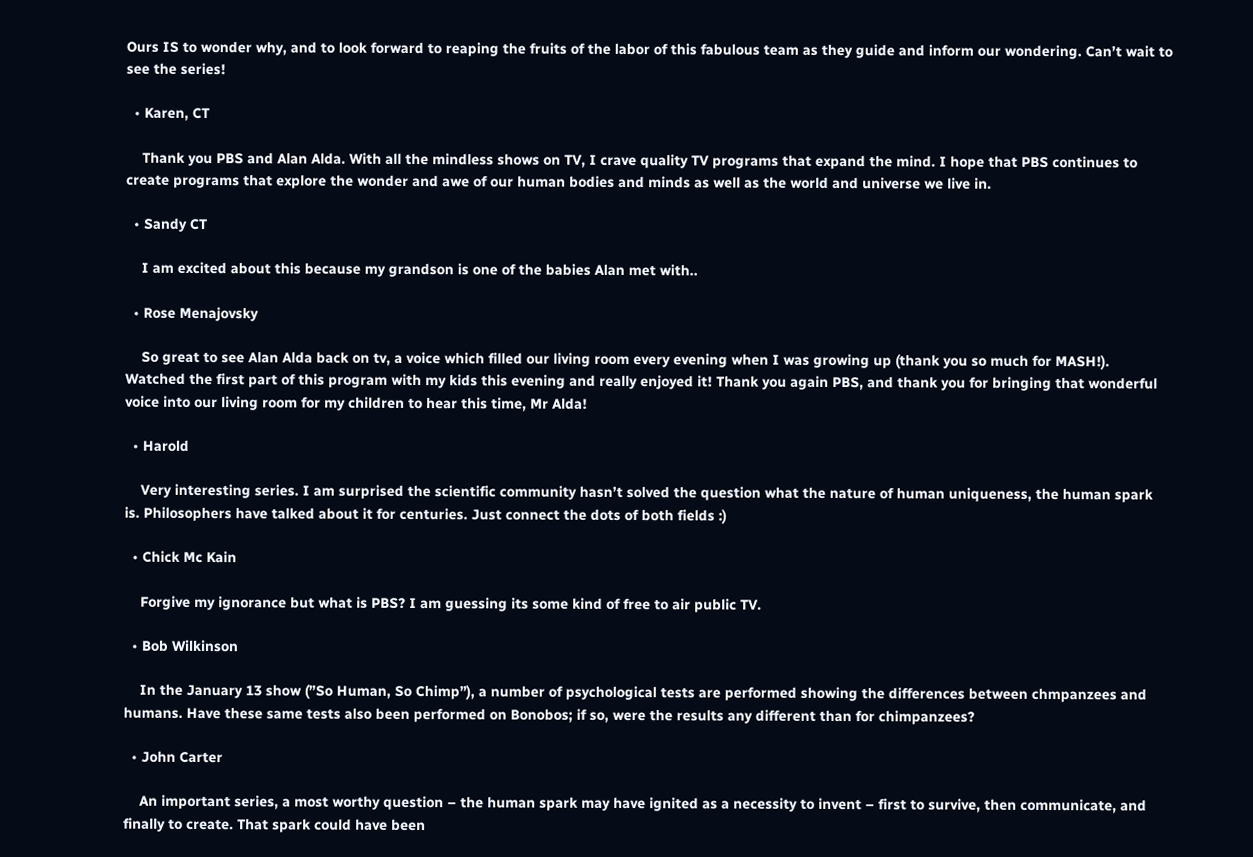Ours IS to wonder why, and to look forward to reaping the fruits of the labor of this fabulous team as they guide and inform our wondering. Can’t wait to see the series!

  • Karen, CT

    Thank you PBS and Alan Alda. With all the mindless shows on TV, I crave quality TV programs that expand the mind. I hope that PBS continues to create programs that explore the wonder and awe of our human bodies and minds as well as the world and universe we live in.

  • Sandy CT

    I am excited about this because my grandson is one of the babies Alan met with..

  • Rose Menajovsky

    So great to see Alan Alda back on tv, a voice which filled our living room every evening when I was growing up (thank you so much for MASH!). Watched the first part of this program with my kids this evening and really enjoyed it! Thank you again PBS, and thank you for bringing that wonderful voice into our living room for my children to hear this time, Mr Alda!

  • Harold

    Very interesting series. I am surprised the scientific community hasn’t solved the question what the nature of human uniqueness, the human spark is. Philosophers have talked about it for centuries. Just connect the dots of both fields :)

  • Chick Mc Kain

    Forgive my ignorance but what is PBS? I am guessing its some kind of free to air public TV.

  • Bob Wilkinson

    In the January 13 show (”So Human, So Chimp”), a number of psychological tests are performed showing the differences between chmpanzees and humans. Have these same tests also been performed on Bonobos; if so, were the results any different than for chimpanzees?

  • John Carter

    An important series, a most worthy question – the human spark may have ignited as a necessity to invent – first to survive, then communicate, and finally to create. That spark could have been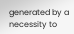generated by a necessity to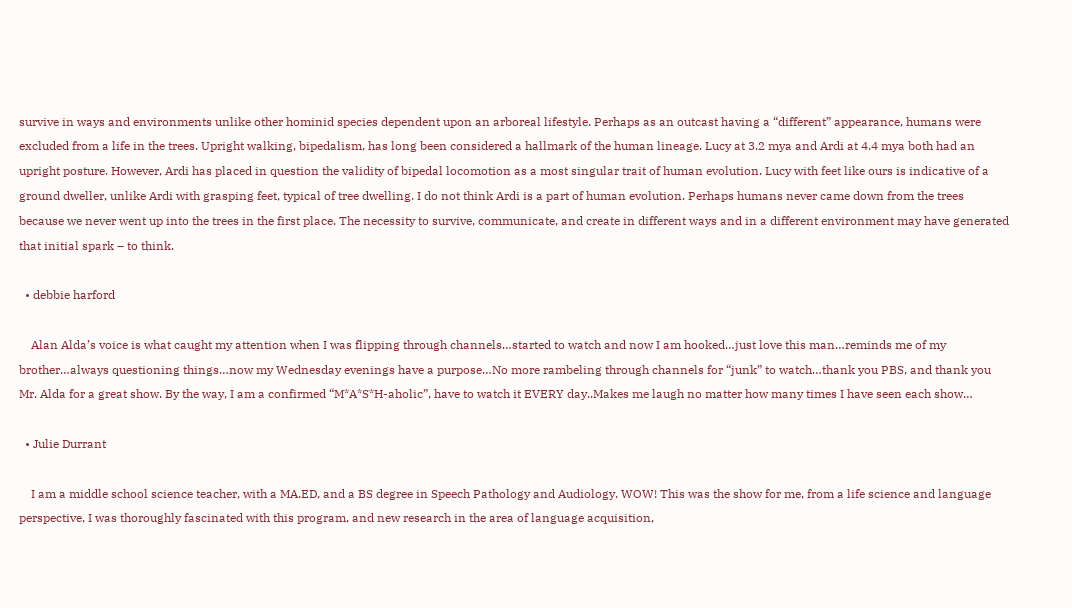survive in ways and environments unlike other hominid species dependent upon an arboreal lifestyle. Perhaps as an outcast having a “different” appearance, humans were excluded from a life in the trees. Upright walking, bipedalism, has long been considered a hallmark of the human lineage. Lucy at 3.2 mya and Ardi at 4.4 mya both had an upright posture. However, Ardi has placed in question the validity of bipedal locomotion as a most singular trait of human evolution. Lucy with feet like ours is indicative of a ground dweller, unlike Ardi with grasping feet, typical of tree dwelling. I do not think Ardi is a part of human evolution. Perhaps humans never came down from the trees because we never went up into the trees in the first place. The necessity to survive, communicate, and create in different ways and in a different environment may have generated that initial spark – to think.

  • debbie harford

    Alan Alda’s voice is what caught my attention when I was flipping through channels…started to watch and now I am hooked…just love this man…reminds me of my brother…always questioning things…now my Wednesday evenings have a purpose…No more rambeling through channels for “junk” to watch…thank you PBS, and thank you Mr. Alda for a great show. By the way, I am a confirmed “M*A*S*H-aholic”, have to watch it EVERY day..Makes me laugh no matter how many times I have seen each show…

  • Julie Durrant

    I am a middle school science teacher, with a MA.ED, and a BS degree in Speech Pathology and Audiology. WOW! This was the show for me, from a life science and language perspective, I was thoroughly fascinated with this program, and new research in the area of language acquisition,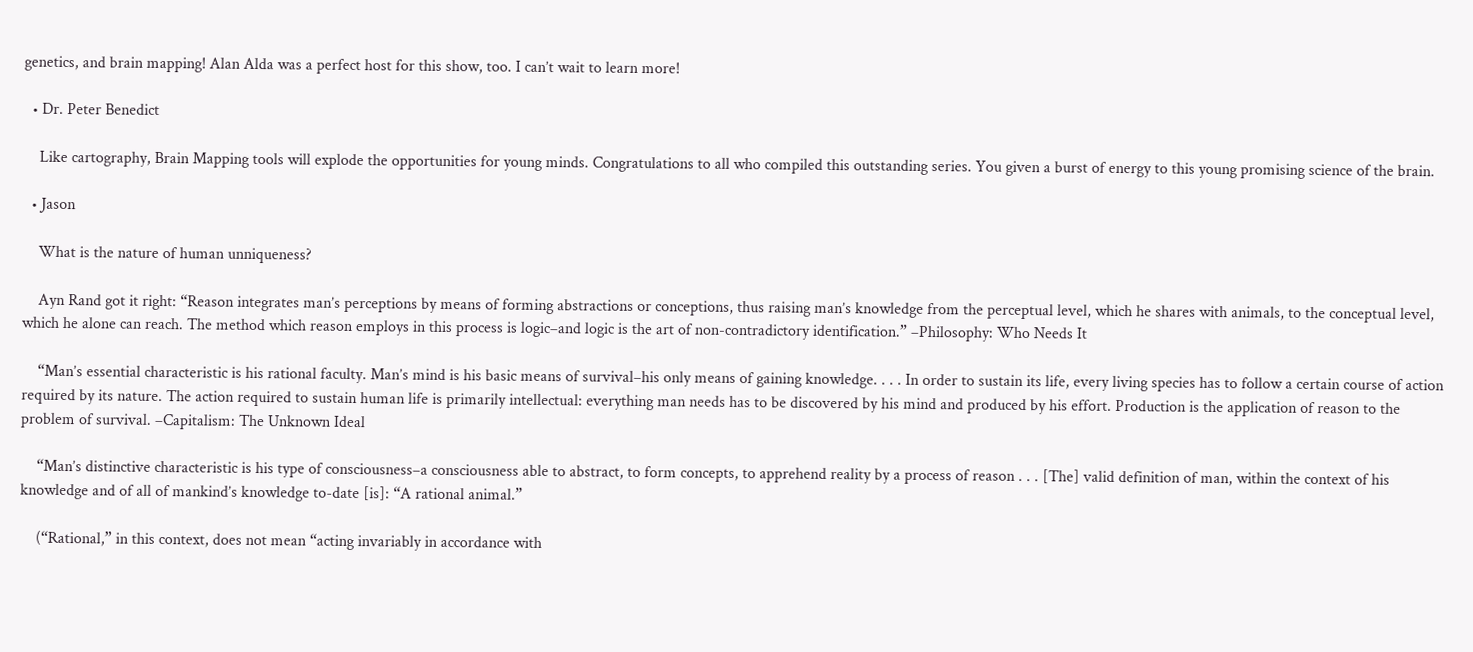genetics, and brain mapping! Alan Alda was a perfect host for this show, too. I can’t wait to learn more!

  • Dr. Peter Benedict

    Like cartography, Brain Mapping tools will explode the opportunities for young minds. Congratulations to all who compiled this outstanding series. You given a burst of energy to this young promising science of the brain.

  • Jason

    What is the nature of human unniqueness?

    Ayn Rand got it right: “Reason integrates man’s perceptions by means of forming abstractions or conceptions, thus raising man’s knowledge from the perceptual level, which he shares with animals, to the conceptual level, which he alone can reach. The method which reason employs in this process is logic–and logic is the art of non-contradictory identification.” –Philosophy: Who Needs It

    “Man’s essential characteristic is his rational faculty. Man’s mind is his basic means of survival–his only means of gaining knowledge. . . . In order to sustain its life, every living species has to follow a certain course of action required by its nature. The action required to sustain human life is primarily intellectual: everything man needs has to be discovered by his mind and produced by his effort. Production is the application of reason to the problem of survival. –Capitalism: The Unknown Ideal

    “Man’s distinctive characteristic is his type of consciousness–a consciousness able to abstract, to form concepts, to apprehend reality by a process of reason . . . [The] valid definition of man, within the context of his knowledge and of all of mankind’s knowledge to-date [is]: “A rational animal.”

    (“Rational,” in this context, does not mean “acting invariably in accordance with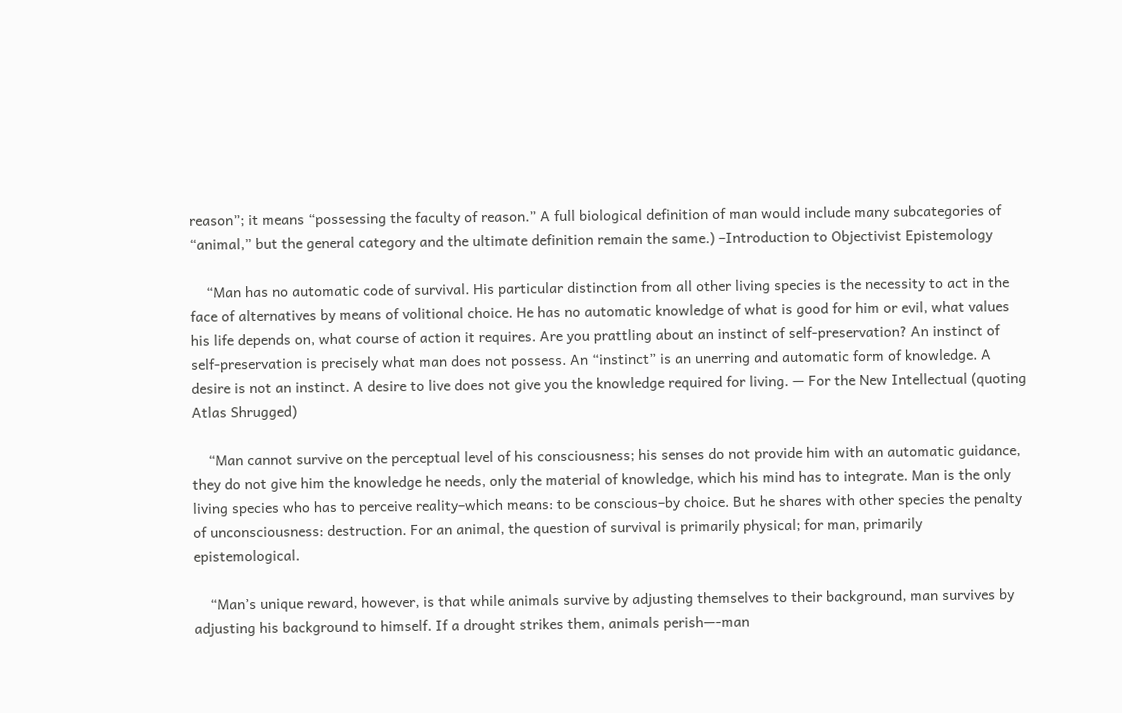reason”; it means “possessing the faculty of reason.” A full biological definition of man would include many subcategories of “animal,” but the general category and the ultimate definition remain the same.) –Introduction to Objectivist Epistemology

    “Man has no automatic code of survival. His particular distinction from all other living species is the necessity to act in the face of alternatives by means of volitional choice. He has no automatic knowledge of what is good for him or evil, what values his life depends on, what course of action it requires. Are you prattling about an instinct of self-preservation? An instinct of self-preservation is precisely what man does not possess. An “instinct” is an unerring and automatic form of knowledge. A desire is not an instinct. A desire to live does not give you the knowledge required for living. — For the New Intellectual (quoting Atlas Shrugged)

    “Man cannot survive on the perceptual level of his consciousness; his senses do not provide him with an automatic guidance, they do not give him the knowledge he needs, only the material of knowledge, which his mind has to integrate. Man is the only living species who has to perceive reality–which means: to be conscious–by choice. But he shares with other species the penalty of unconsciousness: destruction. For an animal, the question of survival is primarily physical; for man, primarily epistemological.

    “Man’s unique reward, however, is that while animals survive by adjusting themselves to their background, man survives by adjusting his background to himself. If a drought strikes them, animals perish—-man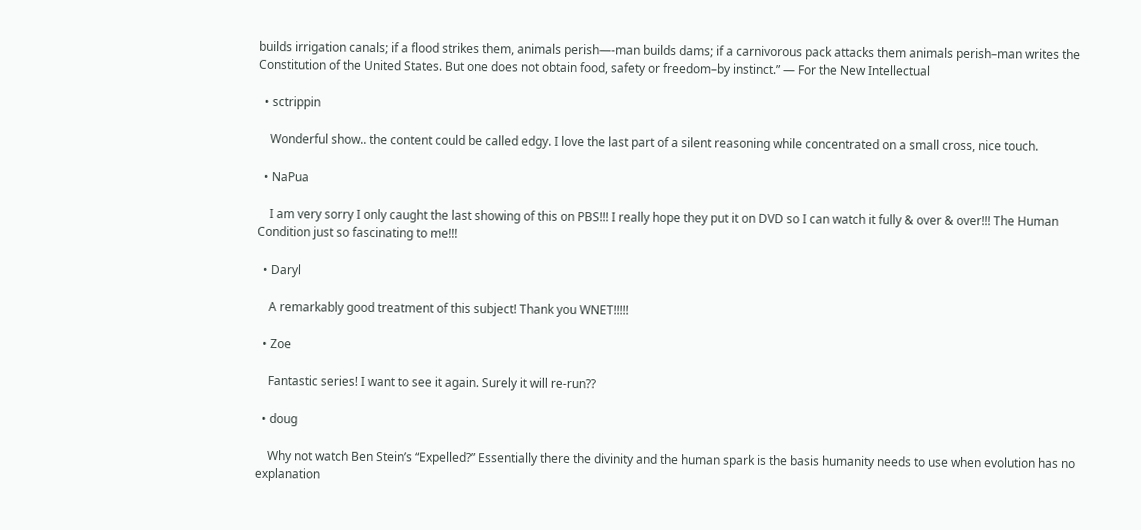builds irrigation canals; if a flood strikes them, animals perish—-man builds dams; if a carnivorous pack attacks them animals perish–man writes the Constitution of the United States. But one does not obtain food, safety or freedom–by instinct.” — For the New Intellectual

  • sctrippin

    Wonderful show.. the content could be called edgy. I love the last part of a silent reasoning while concentrated on a small cross, nice touch.

  • NaPua

    I am very sorry I only caught the last showing of this on PBS!!! I really hope they put it on DVD so I can watch it fully & over & over!!! The Human Condition just so fascinating to me!!!

  • Daryl

    A remarkably good treatment of this subject! Thank you WNET!!!!!

  • Zoe

    Fantastic series! I want to see it again. Surely it will re-run??

  • doug

    Why not watch Ben Stein’s “Expelled?” Essentially there the divinity and the human spark is the basis humanity needs to use when evolution has no explanation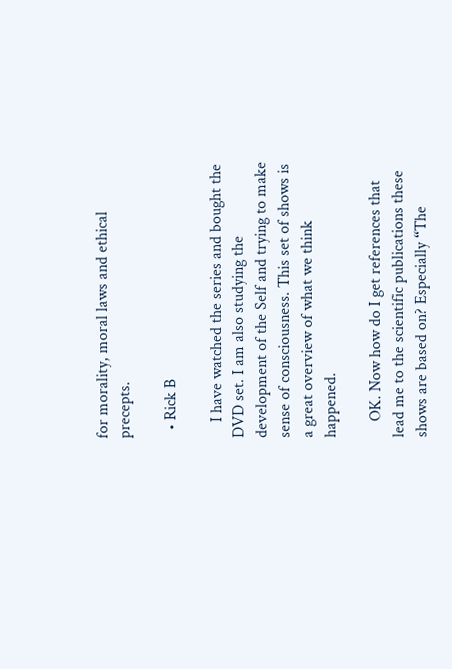for morality, moral laws and ethical precepts.

  • Rick B

    I have watched the series and bought the DVD set. I am also studying the development of the Self and trying to make sense of consciousness. This set of shows is a great overview of what we think happened.

    OK. Now how do I get references that lead me to the scientific publications these shows are based on? Especially “The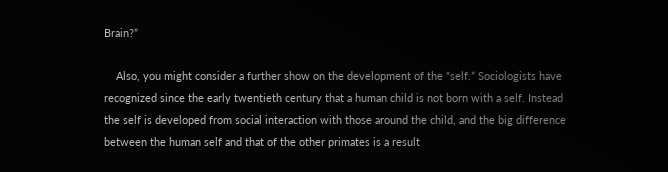Brain?”

    Also, you might consider a further show on the development of the “self.” Sociologists have recognized since the early twentieth century that a human child is not born with a self. Instead the self is developed from social interaction with those around the child, and the big difference between the human self and that of the other primates is a result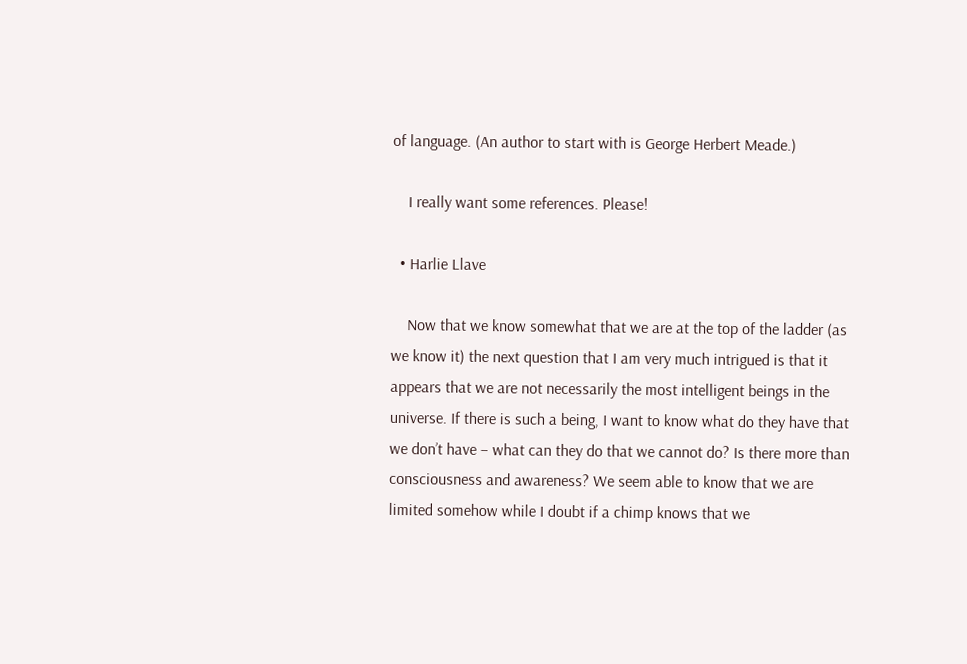of language. (An author to start with is George Herbert Meade.)

    I really want some references. Please!

  • Harlie Llave

    Now that we know somewhat that we are at the top of the ladder (as we know it) the next question that I am very much intrigued is that it appears that we are not necessarily the most intelligent beings in the universe. If there is such a being, I want to know what do they have that we don’t have – what can they do that we cannot do? Is there more than consciousness and awareness? We seem able to know that we are limited somehow while I doubt if a chimp knows that we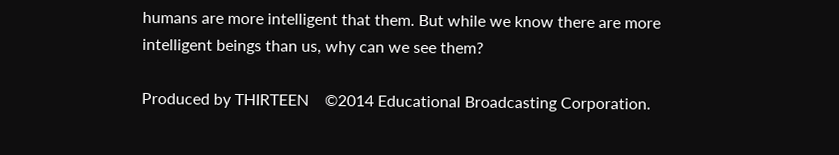humans are more intelligent that them. But while we know there are more intelligent beings than us, why can we see them?

Produced by THIRTEEN    ©2014 Educational Broadcasting Corporation.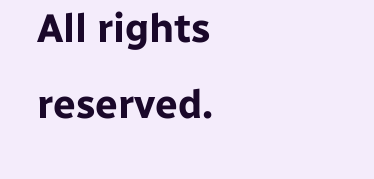All rights reserved.